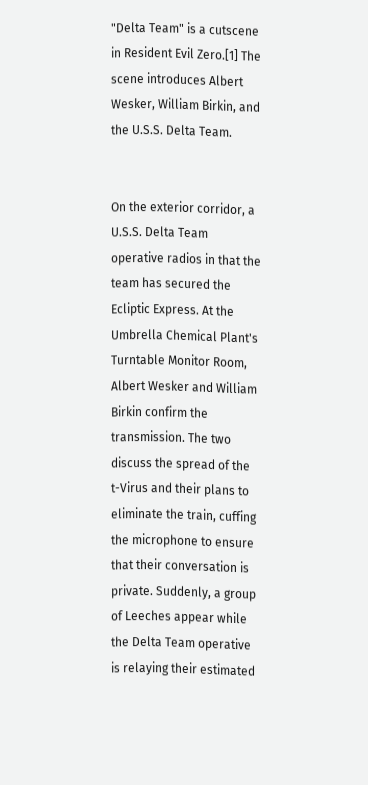"Delta Team" is a cutscene in Resident Evil Zero.[1] The scene introduces Albert Wesker, William Birkin, and the U.S.S. Delta Team.


On the exterior corridor, a U.S.S. Delta Team operative radios in that the team has secured the Ecliptic Express. At the Umbrella Chemical Plant's Turntable Monitor Room, Albert Wesker and William Birkin confirm the transmission. The two discuss the spread of the t-Virus and their plans to eliminate the train, cuffing the microphone to ensure that their conversation is private. Suddenly, a group of Leeches appear while the Delta Team operative is relaying their estimated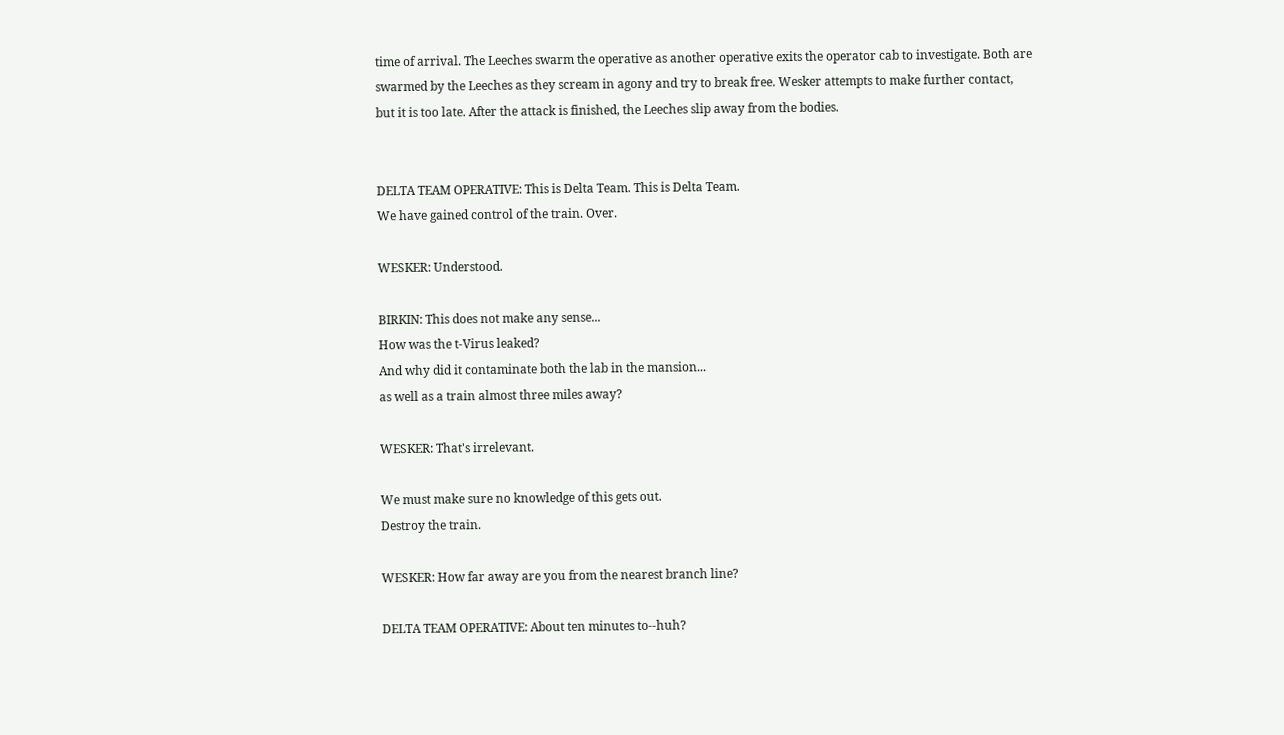time of arrival. The Leeches swarm the operative as another operative exits the operator cab to investigate. Both are swarmed by the Leeches as they scream in agony and try to break free. Wesker attempts to make further contact, but it is too late. After the attack is finished, the Leeches slip away from the bodies.


DELTA TEAM OPERATIVE: This is Delta Team. This is Delta Team.
We have gained control of the train. Over.

WESKER: Understood.

BIRKIN: This does not make any sense...
How was the t-Virus leaked?
And why did it contaminate both the lab in the mansion...
as well as a train almost three miles away?

WESKER: That's irrelevant.

We must make sure no knowledge of this gets out.
Destroy the train.

WESKER: How far away are you from the nearest branch line?

DELTA TEAM OPERATIVE: About ten minutes to--huh?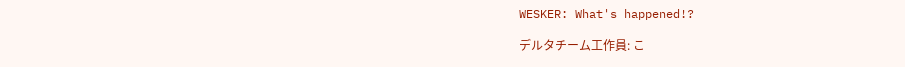WESKER: What's happened!?

デルタチーム工作員: こ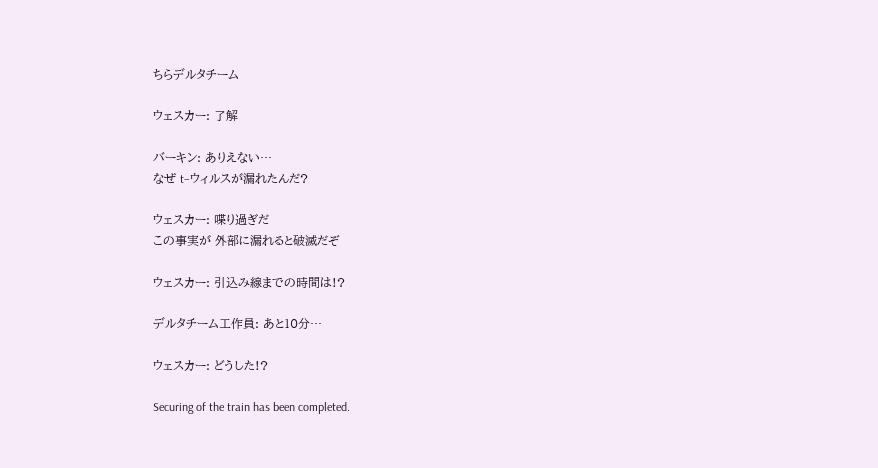ちらデルタチーム

ウェスカー: 了解

バーキン: ありえない…
なぜ t−ウィルスが漏れたんだ?

ウェスカー: 喋り過ぎだ
この事実が 外部に漏れると破滅だぞ

ウェスカー: 引込み線までの時間は!?

デルタチーム工作員: あと10分…

ウェスカー: どうした!?

Securing of the train has been completed.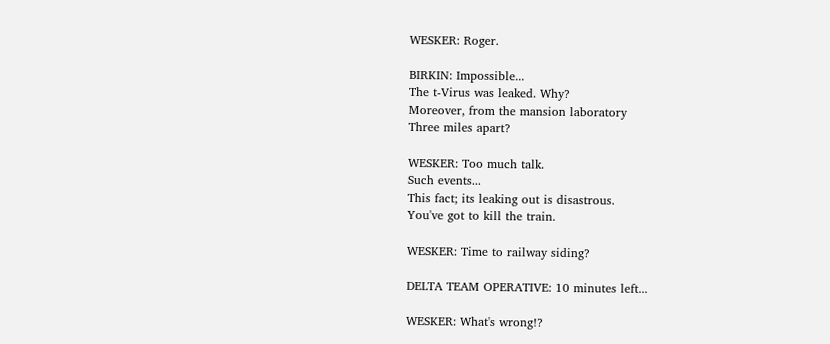WESKER: Roger.

BIRKIN: Impossible...
The t-Virus was leaked. Why?
Moreover, from the mansion laboratory
Three miles apart?

WESKER: Too much talk.
Such events...
This fact; its leaking out is disastrous.
You've got to kill the train.

WESKER: Time to railway siding?

DELTA TEAM OPERATIVE: 10 minutes left...

WESKER: What's wrong!?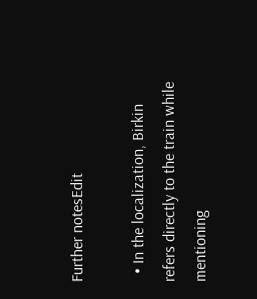Further notesEdit

  • In the localization, Birkin refers directly to the train while mentioning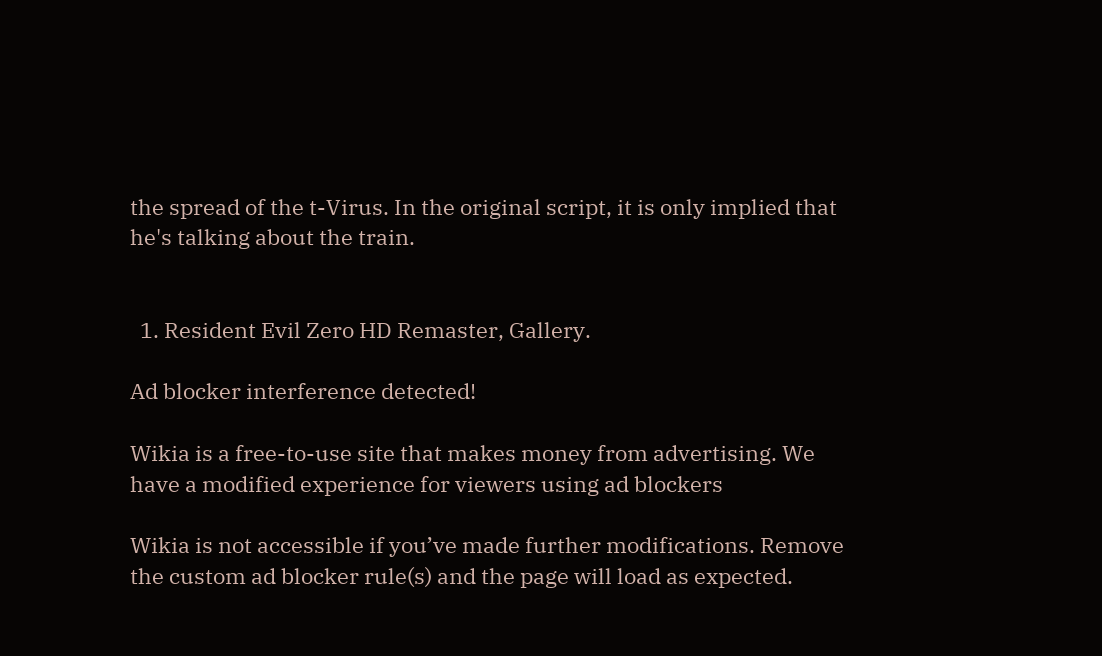the spread of the t-Virus. In the original script, it is only implied that he's talking about the train.


  1. Resident Evil Zero HD Remaster, Gallery.

Ad blocker interference detected!

Wikia is a free-to-use site that makes money from advertising. We have a modified experience for viewers using ad blockers

Wikia is not accessible if you’ve made further modifications. Remove the custom ad blocker rule(s) and the page will load as expected.